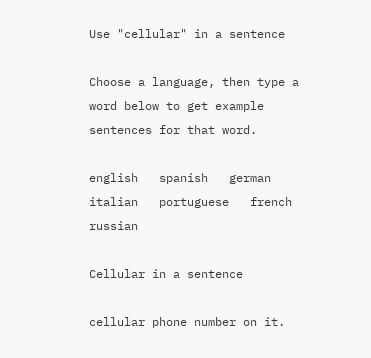Use "cellular" in a sentence

Choose a language, then type a word below to get example sentences for that word.

english   spanish   german   italian   portuguese   french   russian

Cellular in a sentence

cellular phone number on it.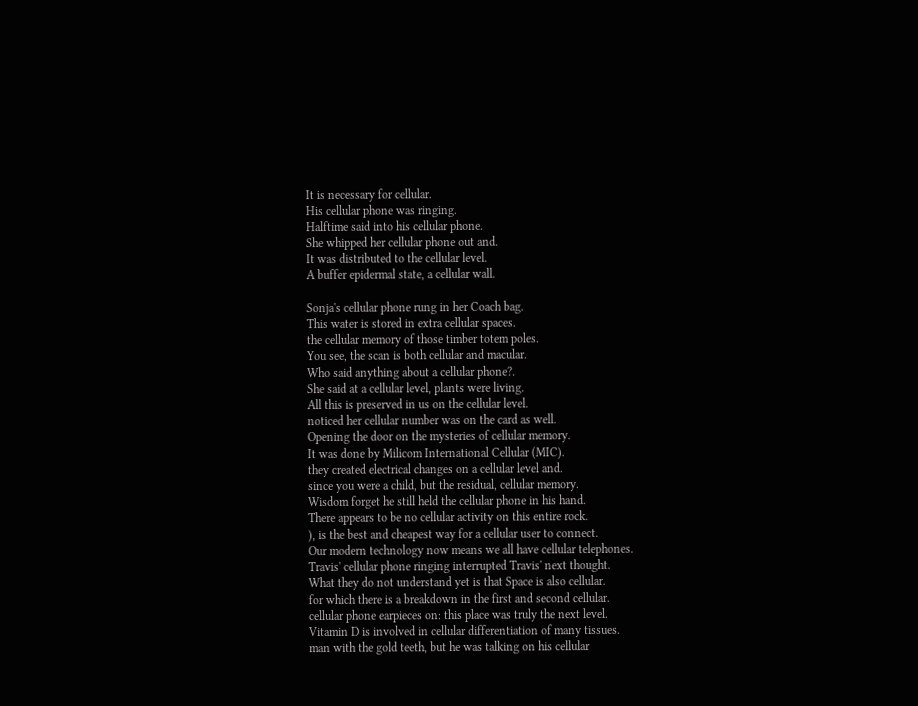It is necessary for cellular.
His cellular phone was ringing.
Halftime said into his cellular phone.
She whipped her cellular phone out and.
It was distributed to the cellular level.
A buffer epidermal state, a cellular wall.

Sonja's cellular phone rung in her Coach bag.
This water is stored in extra cellular spaces.
the cellular memory of those timber totem poles.
You see, the scan is both cellular and macular.
Who said anything about a cellular phone?.
She said at a cellular level, plants were living.
All this is preserved in us on the cellular level.
noticed her cellular number was on the card as well.
Opening the door on the mysteries of cellular memory.
It was done by Milicom International Cellular (MIC).
they created electrical changes on a cellular level and.
since you were a child, but the residual, cellular memory.
Wisdom forget he still held the cellular phone in his hand.
There appears to be no cellular activity on this entire rock.
), is the best and cheapest way for a cellular user to connect.
Our modern technology now means we all have cellular telephones.
Travis' cellular phone ringing interrupted Travis' next thought.
What they do not understand yet is that Space is also cellular.
for which there is a breakdown in the first and second cellular.
cellular phone earpieces on: this place was truly the next level.
Vitamin D is involved in cellular differentiation of many tissues.
man with the gold teeth, but he was talking on his cellular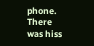phone.
There was hiss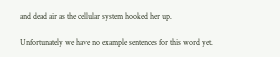and dead air as the cellular system hooked her up.

Unfortunately we have no example sentences for this word yet.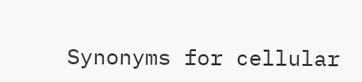Synonyms for cellular